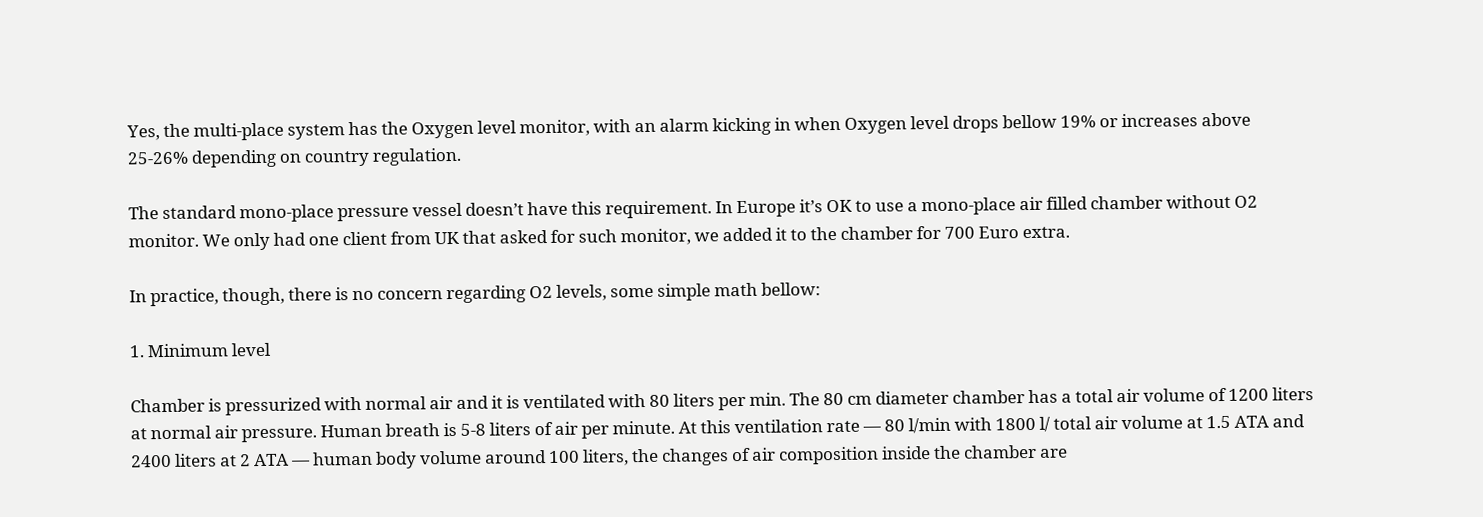Yes, the multi-place system has the Oxygen level monitor, with an alarm kicking in when Oxygen level drops bellow 19% or increases above 25-26% depending on country regulation.

The standard mono-place pressure vessel doesn’t have this requirement. In Europe it’s OK to use a mono-place air filled chamber without O2 monitor. We only had one client from UK that asked for such monitor, we added it to the chamber for 700 Euro extra.

In practice, though, there is no concern regarding O2 levels, some simple math bellow:

1. Minimum level

Chamber is pressurized with normal air and it is ventilated with 80 liters per min. The 80 cm diameter chamber has a total air volume of 1200 liters at normal air pressure. Human breath is 5-8 liters of air per minute. At this ventilation rate — 80 l/min with 1800 l/ total air volume at 1.5 ATA and 2400 liters at 2 ATA — human body volume around 100 liters, the changes of air composition inside the chamber are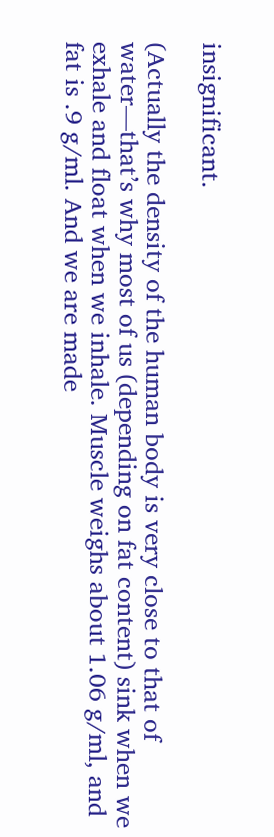insignificant.

(Actually the density of the human body is very close to that of water—that’s why most of us (depending on fat content) sink when we exhale and float when we inhale. Muscle weighs about 1.06 g/ml, and fat is .9 g/ml. And we are made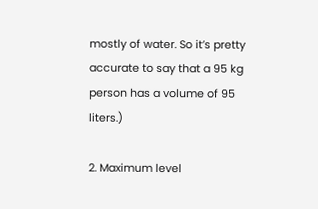mostly of water. So it’s pretty accurate to say that a 95 kg person has a volume of 95 liters.)

2. Maximum level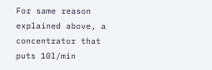For same reason explained above, a concentrator that puts 10l/min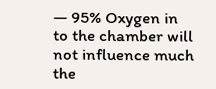— 95% Oxygen in to the chamber will not influence much the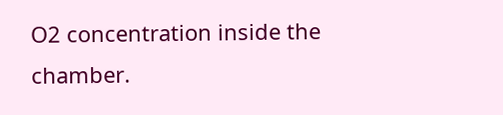O2 concentration inside the chamber.